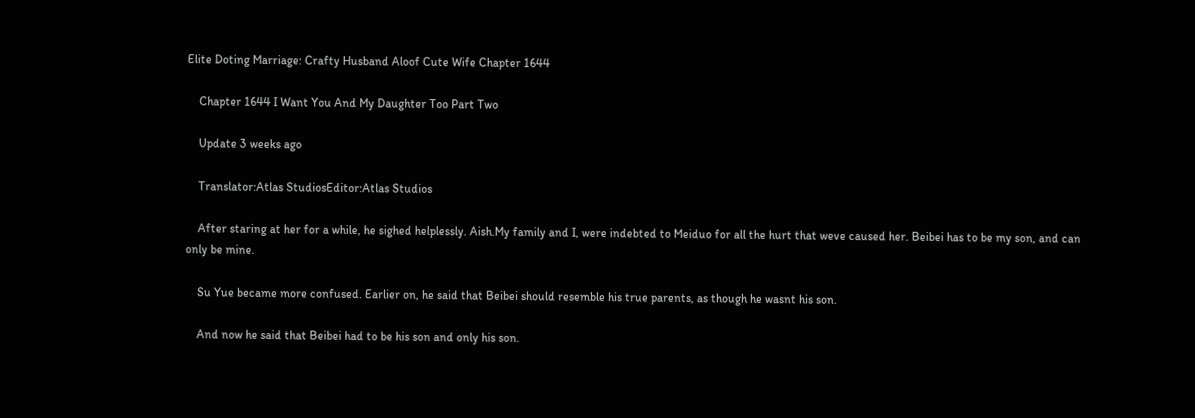Elite Doting Marriage: Crafty Husband Aloof Cute Wife Chapter 1644

    Chapter 1644 I Want You And My Daughter Too Part Two

    Update 3 weeks ago

    Translator:Atlas StudiosEditor:Atlas Studios

    After staring at her for a while, he sighed helplessly. Aish.My family and I, were indebted to Meiduo for all the hurt that weve caused her. Beibei has to be my son, and can only be mine.

    Su Yue became more confused. Earlier on, he said that Beibei should resemble his true parents, as though he wasnt his son.

    And now he said that Beibei had to be his son and only his son.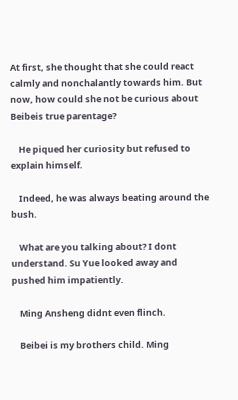At first, she thought that she could react calmly and nonchalantly towards him. But now, how could she not be curious about Beibeis true parentage?

    He piqued her curiosity but refused to explain himself.

    Indeed, he was always beating around the bush.

    What are you talking about? I dont understand. Su Yue looked away and pushed him impatiently.

    Ming Ansheng didnt even flinch.

    Beibei is my brothers child. Ming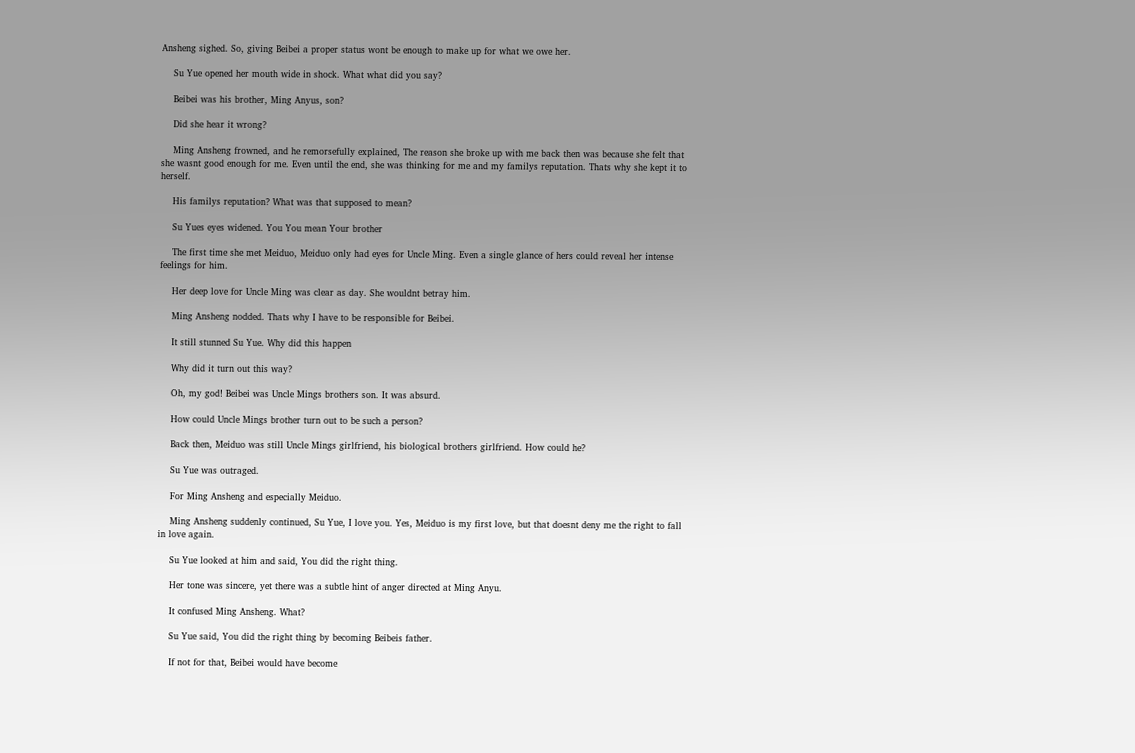Ansheng sighed. So, giving Beibei a proper status wont be enough to make up for what we owe her.

    Su Yue opened her mouth wide in shock. What what did you say?

    Beibei was his brother, Ming Anyus, son?

    Did she hear it wrong?

    Ming Ansheng frowned, and he remorsefully explained, The reason she broke up with me back then was because she felt that she wasnt good enough for me. Even until the end, she was thinking for me and my familys reputation. Thats why she kept it to herself.

    His familys reputation? What was that supposed to mean?

    Su Yues eyes widened. You You mean Your brother

    The first time she met Meiduo, Meiduo only had eyes for Uncle Ming. Even a single glance of hers could reveal her intense feelings for him.

    Her deep love for Uncle Ming was clear as day. She wouldnt betray him.

    Ming Ansheng nodded. Thats why I have to be responsible for Beibei.

    It still stunned Su Yue. Why did this happen

    Why did it turn out this way?

    Oh, my god! Beibei was Uncle Mings brothers son. It was absurd.

    How could Uncle Mings brother turn out to be such a person?

    Back then, Meiduo was still Uncle Mings girlfriend, his biological brothers girlfriend. How could he?

    Su Yue was outraged.

    For Ming Ansheng and especially Meiduo.

    Ming Ansheng suddenly continued, Su Yue, I love you. Yes, Meiduo is my first love, but that doesnt deny me the right to fall in love again.

    Su Yue looked at him and said, You did the right thing.

    Her tone was sincere, yet there was a subtle hint of anger directed at Ming Anyu.

    It confused Ming Ansheng. What?

    Su Yue said, You did the right thing by becoming Beibeis father.

    If not for that, Beibei would have become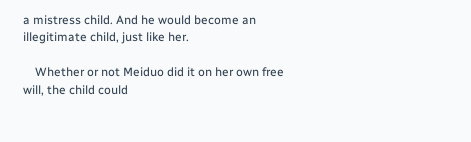a mistress child. And he would become an illegitimate child, just like her.

    Whether or not Meiduo did it on her own free will, the child could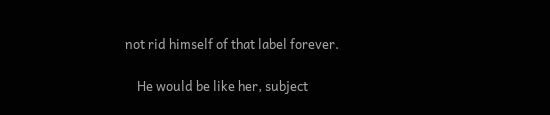not rid himself of that label forever.

    He would be like her, subject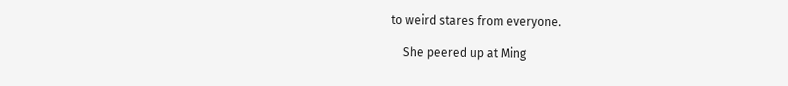to weird stares from everyone.

    She peered up at Ming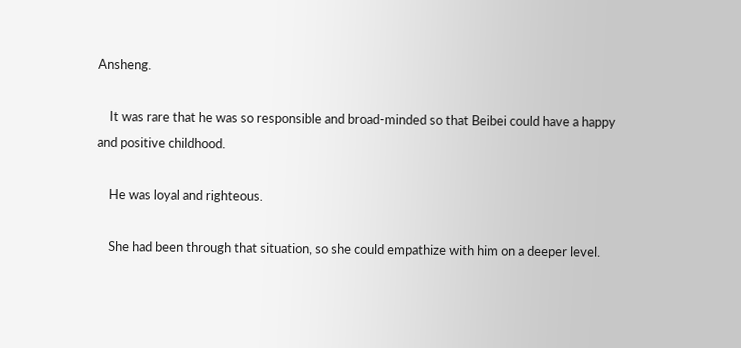Ansheng.

    It was rare that he was so responsible and broad-minded so that Beibei could have a happy and positive childhood.

    He was loyal and righteous.

    She had been through that situation, so she could empathize with him on a deeper level.